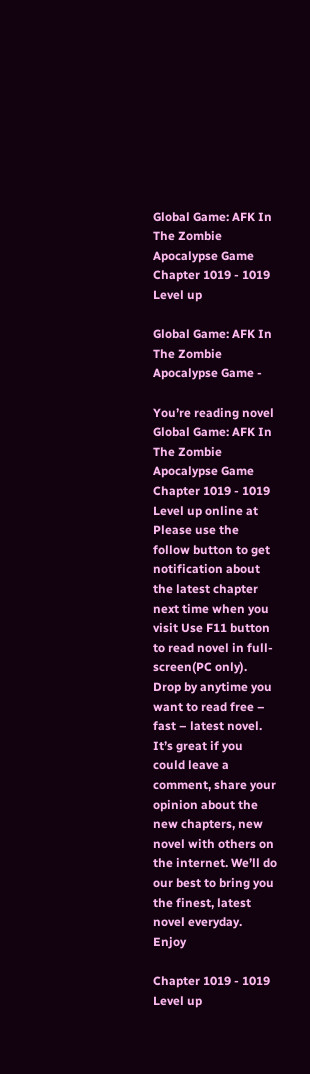Global Game: AFK In The Zombie Apocalypse Game Chapter 1019 - 1019 Level up

Global Game: AFK In The Zombie Apocalypse Game -

You’re reading novel Global Game: AFK In The Zombie Apocalypse Game Chapter 1019 - 1019 Level up online at Please use the follow button to get notification about the latest chapter next time when you visit Use F11 button to read novel in full-screen(PC only). Drop by anytime you want to read free – fast – latest novel. It’s great if you could leave a comment, share your opinion about the new chapters, new novel with others on the internet. We’ll do our best to bring you the finest, latest novel everyday. Enjoy

Chapter 1019 - 1019 Level up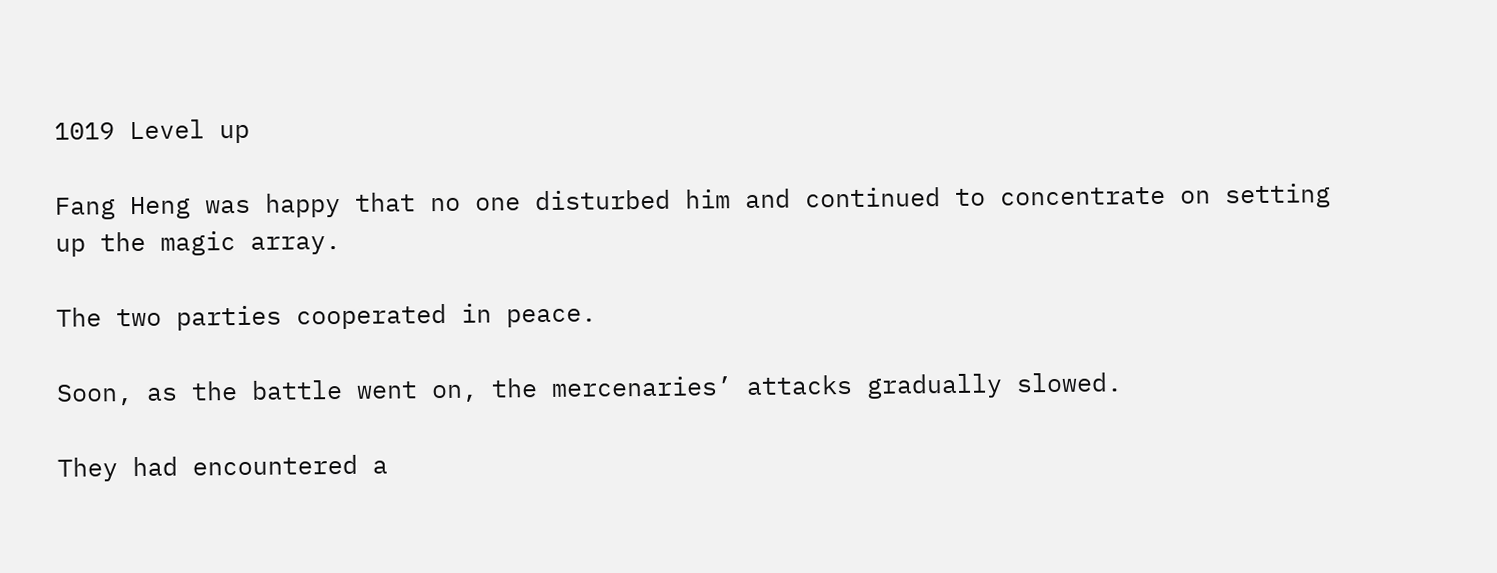1019 Level up

Fang Heng was happy that no one disturbed him and continued to concentrate on setting up the magic array.

The two parties cooperated in peace.

Soon, as the battle went on, the mercenaries’ attacks gradually slowed.

They had encountered a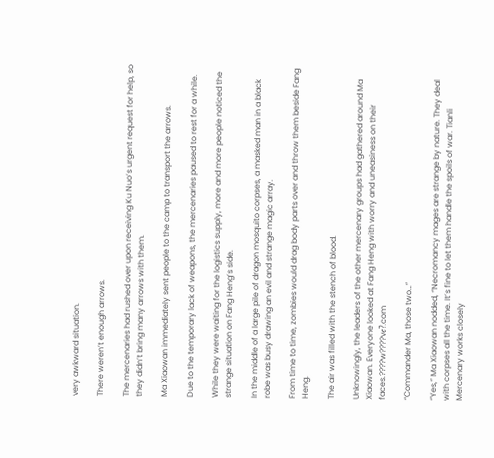very awkward situation.

There weren’t enough arrows.

The mercenaries had rushed over upon receiving Ku Nuo’s urgent request for help, so they didn’t bring many arrows with them.

Ma Xiaowan immediately sent people to the camp to transport the arrows.

Due to the temporary lack of weapons, the mercenaries paused to rest for a while.

While they were waiting for the logistics supply, more and more people noticed the strange situation on Fang Heng’s side.

In the middle of a large pile of dragon mosquito corpses, a masked man in a black robe was busy drawing an evil and strange magic array.

From time to time, zombies would drag body parts over and throw them beside Fang Heng.

The air was filled with the stench of blood.

Unknowingly, the leaders of the other mercenary groups had gathered around Ma Xiaowan. Everyone looked at Fang Heng with worry and uneasiness on their faces.????w????vℯ?.com

“Commander Ma, those two…”

“Yes,” Ma Xiaowan nodded, “Necromancy mages are strange by nature. They deal with corpses all the time. It’s fine to let them handle the spoils of war. Tianli Mercenary works closely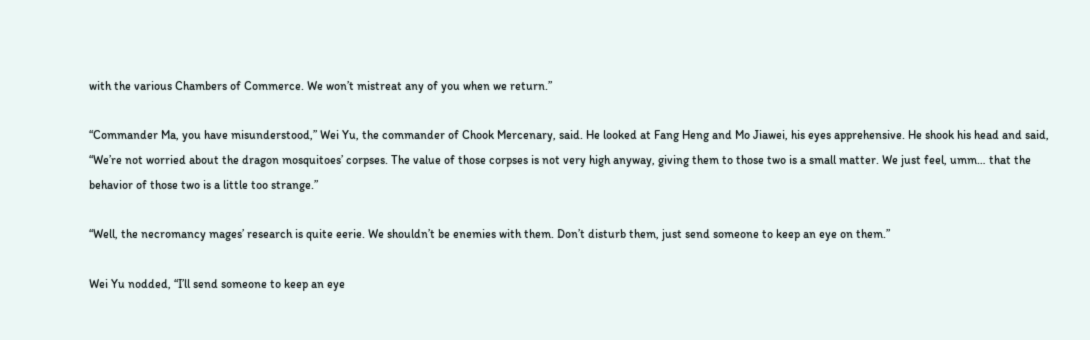with the various Chambers of Commerce. We won’t mistreat any of you when we return.”

“Commander Ma, you have misunderstood,” Wei Yu, the commander of Chook Mercenary, said. He looked at Fang Heng and Mo Jiawei, his eyes apprehensive. He shook his head and said, “We’re not worried about the dragon mosquitoes’ corpses. The value of those corpses is not very high anyway, giving them to those two is a small matter. We just feel, umm… that the behavior of those two is a little too strange.”

“Well, the necromancy mages’ research is quite eerie. We shouldn’t be enemies with them. Don’t disturb them, just send someone to keep an eye on them.”

Wei Yu nodded, “I’ll send someone to keep an eye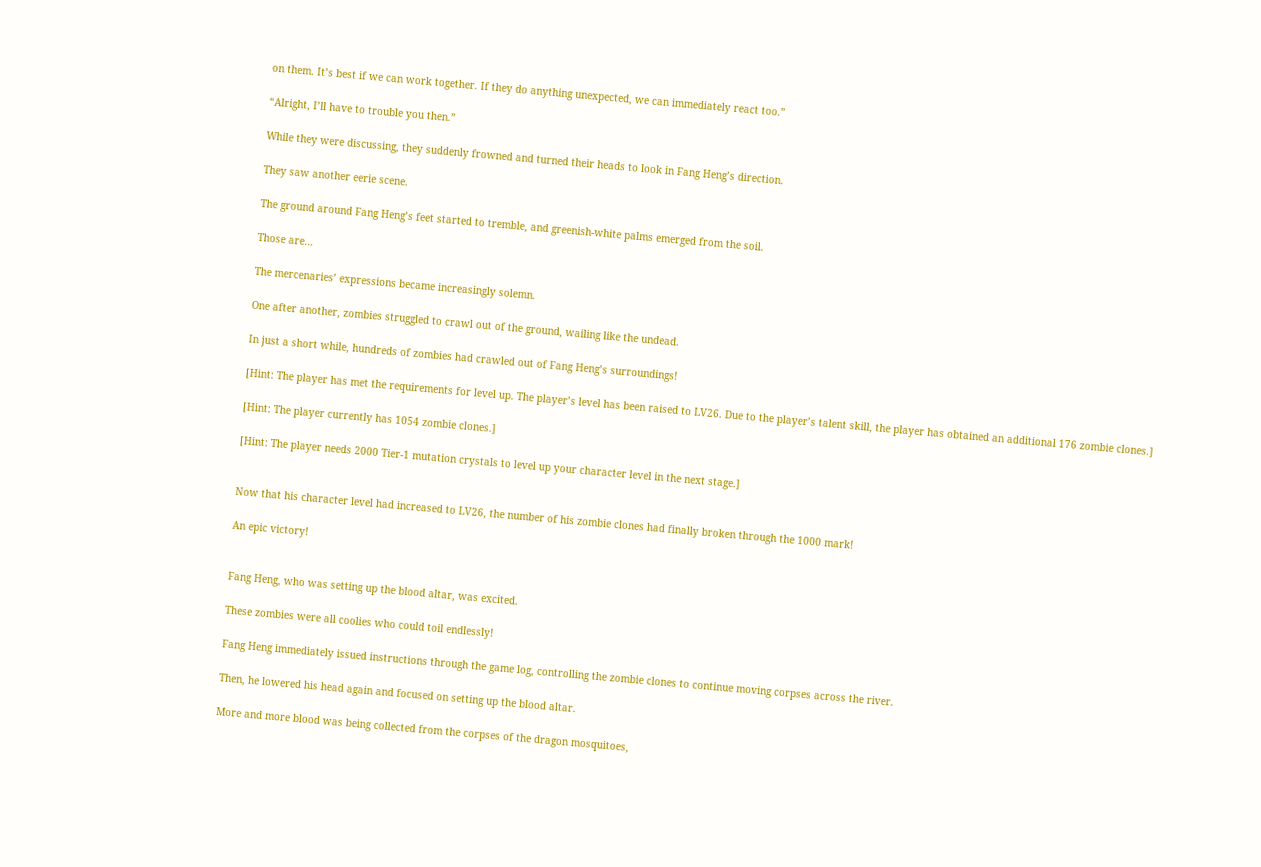on them. It’s best if we can work together. If they do anything unexpected, we can immediately react too.”

“Alright, I’ll have to trouble you then.”

While they were discussing, they suddenly frowned and turned their heads to look in Fang Heng’s direction.

They saw another eerie scene.

The ground around Fang Heng’s feet started to tremble, and greenish-white palms emerged from the soil.

Those are…

The mercenaries’ expressions became increasingly solemn.

One after another, zombies struggled to crawl out of the ground, wailing like the undead.

In just a short while, hundreds of zombies had crawled out of Fang Heng’s surroundings!

[Hint: The player has met the requirements for level up. The player’s level has been raised to LV26. Due to the player’s talent skill, the player has obtained an additional 176 zombie clones.]

[Hint: The player currently has 1054 zombie clones.]

[Hint: The player needs 2000 Tier-1 mutation crystals to level up your character level in the next stage.]


Now that his character level had increased to LV26, the number of his zombie clones had finally broken through the 1000 mark!

An epic victory!


Fang Heng, who was setting up the blood altar, was excited.

These zombies were all coolies who could toil endlessly!

Fang Heng immediately issued instructions through the game log, controlling the zombie clones to continue moving corpses across the river.

Then, he lowered his head again and focused on setting up the blood altar.

More and more blood was being collected from the corpses of the dragon mosquitoes,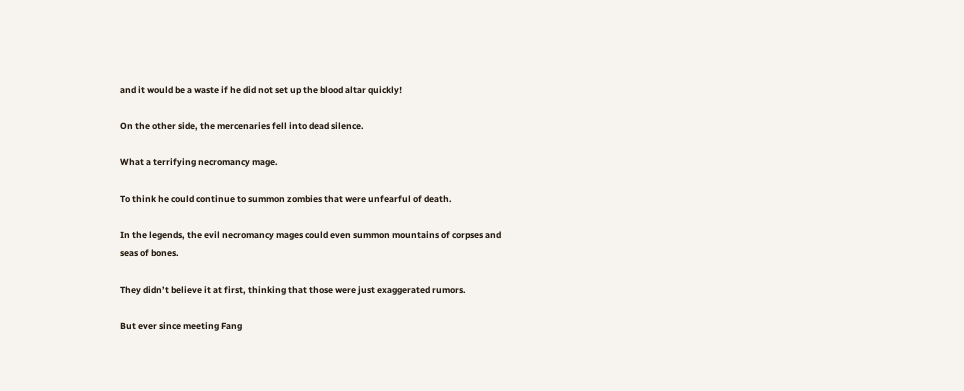and it would be a waste if he did not set up the blood altar quickly!

On the other side, the mercenaries fell into dead silence.

What a terrifying necromancy mage.

To think he could continue to summon zombies that were unfearful of death.

In the legends, the evil necromancy mages could even summon mountains of corpses and seas of bones.

They didn’t believe it at first, thinking that those were just exaggerated rumors.

But ever since meeting Fang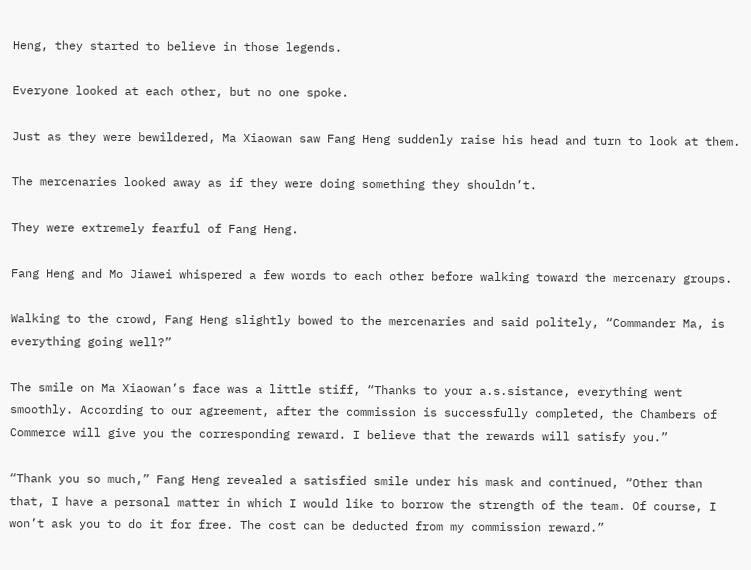Heng, they started to believe in those legends.

Everyone looked at each other, but no one spoke.

Just as they were bewildered, Ma Xiaowan saw Fang Heng suddenly raise his head and turn to look at them.

The mercenaries looked away as if they were doing something they shouldn’t.

They were extremely fearful of Fang Heng.

Fang Heng and Mo Jiawei whispered a few words to each other before walking toward the mercenary groups.

Walking to the crowd, Fang Heng slightly bowed to the mercenaries and said politely, “Commander Ma, is everything going well?”

The smile on Ma Xiaowan’s face was a little stiff, “Thanks to your a.s.sistance, everything went smoothly. According to our agreement, after the commission is successfully completed, the Chambers of Commerce will give you the corresponding reward. I believe that the rewards will satisfy you.”

“Thank you so much,” Fang Heng revealed a satisfied smile under his mask and continued, “Other than that, I have a personal matter in which I would like to borrow the strength of the team. Of course, I won’t ask you to do it for free. The cost can be deducted from my commission reward.”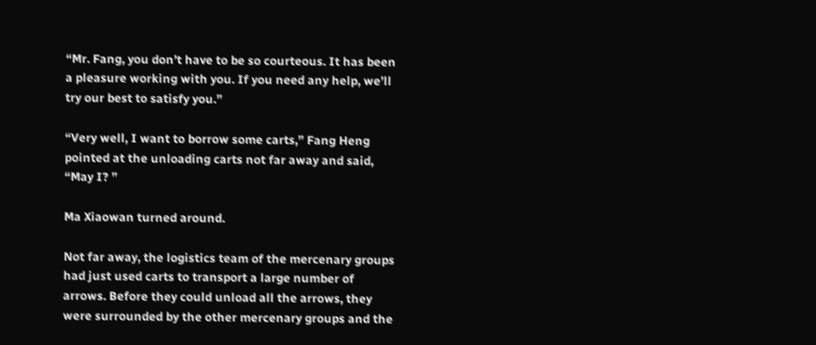“Mr. Fang, you don’t have to be so courteous. It has been a pleasure working with you. If you need any help, we’ll try our best to satisfy you.”

“Very well, I want to borrow some carts,” Fang Heng pointed at the unloading carts not far away and said, “May I? ”

Ma Xiaowan turned around.

Not far away, the logistics team of the mercenary groups had just used carts to transport a large number of arrows. Before they could unload all the arrows, they were surrounded by the other mercenary groups and the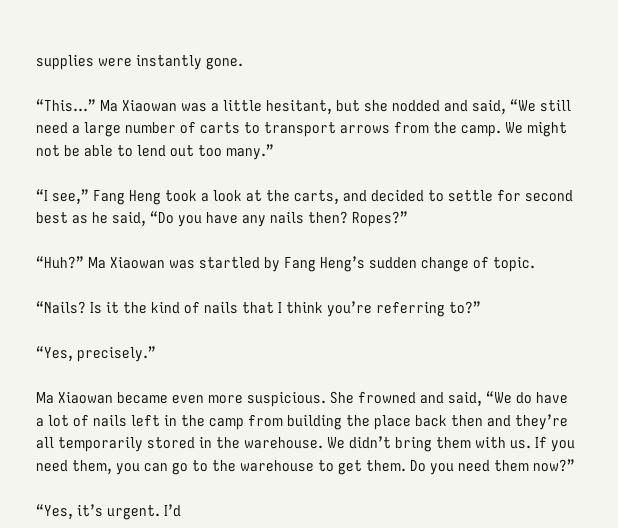supplies were instantly gone.

“This…” Ma Xiaowan was a little hesitant, but she nodded and said, “We still need a large number of carts to transport arrows from the camp. We might not be able to lend out too many.”

“I see,” Fang Heng took a look at the carts, and decided to settle for second best as he said, “Do you have any nails then? Ropes?”

“Huh?” Ma Xiaowan was startled by Fang Heng’s sudden change of topic.

“Nails? Is it the kind of nails that I think you’re referring to?”

“Yes, precisely.”

Ma Xiaowan became even more suspicious. She frowned and said, “We do have a lot of nails left in the camp from building the place back then and they’re all temporarily stored in the warehouse. We didn’t bring them with us. If you need them, you can go to the warehouse to get them. Do you need them now?”

“Yes, it’s urgent. I’d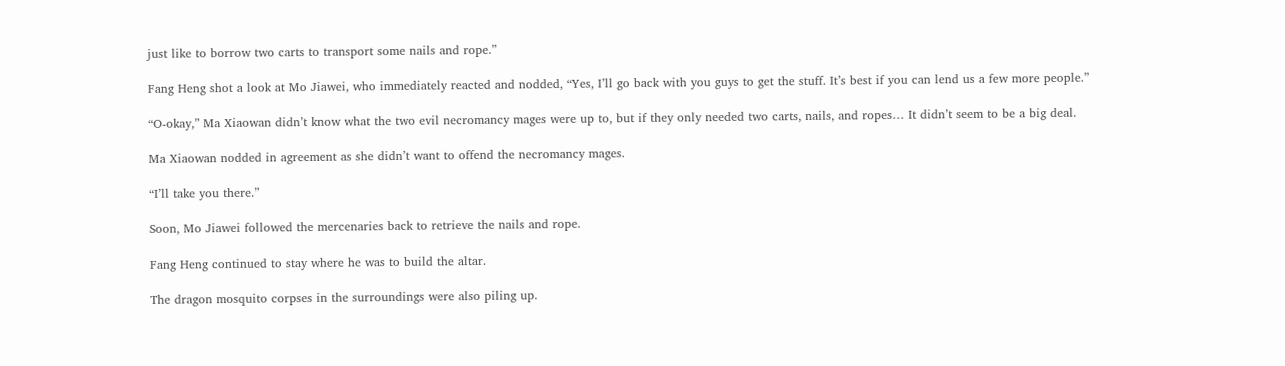just like to borrow two carts to transport some nails and rope.”

Fang Heng shot a look at Mo Jiawei, who immediately reacted and nodded, “Yes, I’ll go back with you guys to get the stuff. It’s best if you can lend us a few more people.”

“O-okay,” Ma Xiaowan didn’t know what the two evil necromancy mages were up to, but if they only needed two carts, nails, and ropes… It didn’t seem to be a big deal.

Ma Xiaowan nodded in agreement as she didn’t want to offend the necromancy mages.

“I’ll take you there.”

Soon, Mo Jiawei followed the mercenaries back to retrieve the nails and rope.

Fang Heng continued to stay where he was to build the altar.

The dragon mosquito corpses in the surroundings were also piling up.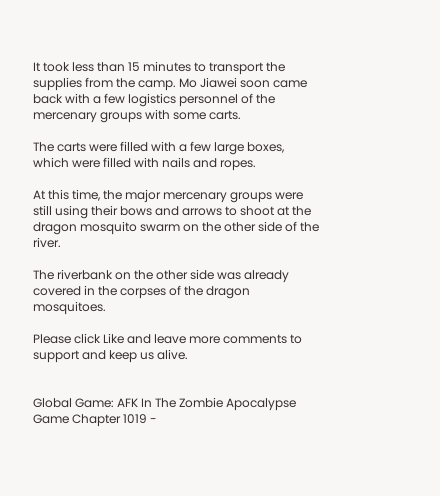It took less than 15 minutes to transport the supplies from the camp. Mo Jiawei soon came back with a few logistics personnel of the mercenary groups with some carts.

The carts were filled with a few large boxes, which were filled with nails and ropes.

At this time, the major mercenary groups were still using their bows and arrows to shoot at the dragon mosquito swarm on the other side of the river.

The riverbank on the other side was already covered in the corpses of the dragon mosquitoes.

Please click Like and leave more comments to support and keep us alive.


Global Game: AFK In The Zombie Apocalypse Game Chapter 1019 -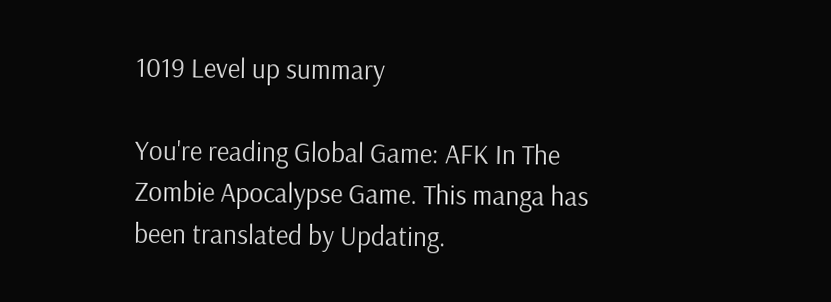1019 Level up summary

You're reading Global Game: AFK In The Zombie Apocalypse Game. This manga has been translated by Updating.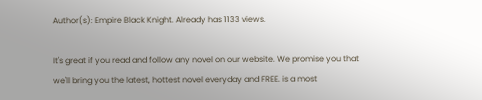Author(s): Empire Black Knight. Already has 1133 views.

It's great if you read and follow any novel on our website. We promise you that we'll bring you the latest, hottest novel everyday and FREE. is a most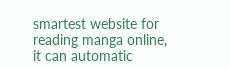smartest website for reading manga online, it can automatic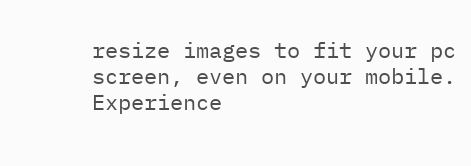resize images to fit your pc screen, even on your mobile. Experience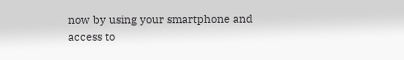now by using your smartphone and access to